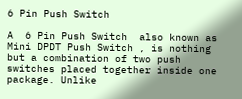6 Pin Push Switch

A  6 Pin Push Switch  also known as  Mini DPDT Push Switch , is nothing but a combination of two push switches placed together inside one package. Unlike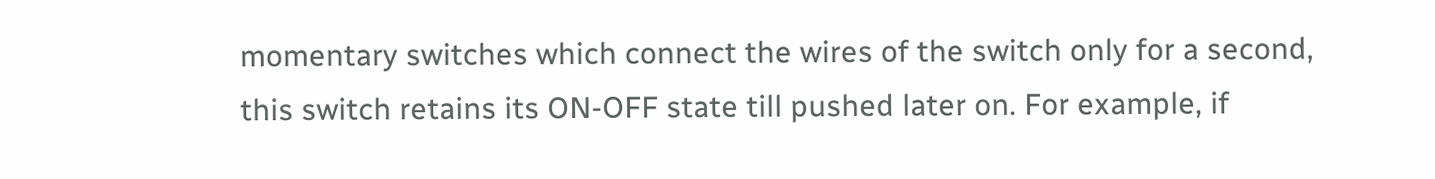momentary switches which connect the wires of the switch only for a second, this switch retains its ON-OFF state till pushed later on. For example, if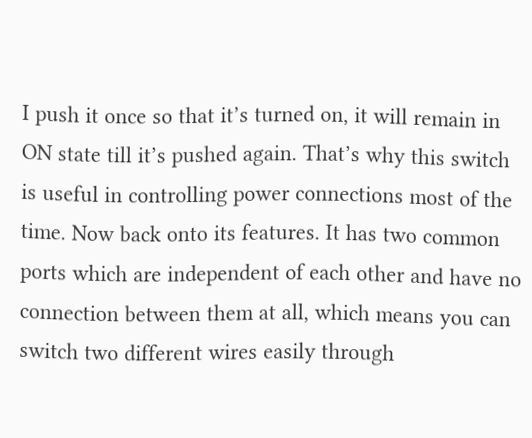I push it once so that it’s turned on, it will remain in ON state till it’s pushed again. That’s why this switch is useful in controlling power connections most of the time. Now back onto its features. It has two common ports which are independent of each other and have no connection between them at all, which means you can switch two different wires easily through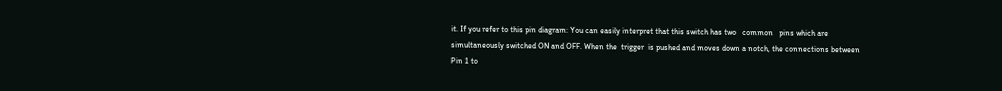it. If you refer to this pin diagram: You can easily interpret that this switch has two   common   pins which are simultaneously switched ON and OFF. When the  trigger  is pushed and moves down a notch, the connections between  Pin 1 to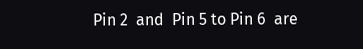Pin 2  and  Pin 5 to Pin 6  are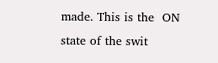made. This is the  ON  state of the swit